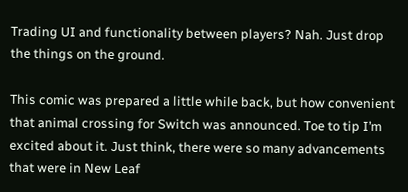Trading UI and functionality between players? Nah. Just drop the things on the ground.

This comic was prepared a little while back, but how convenient that animal crossing for Switch was announced. Toe to tip I’m excited about it. Just think, there were so many advancements that were in New Leaf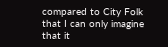compared to City Folk that I can only imagine that it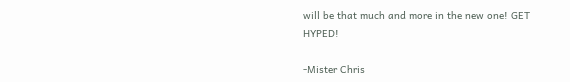will be that much and more in the new one! GET HYPED!

-Mister Chris